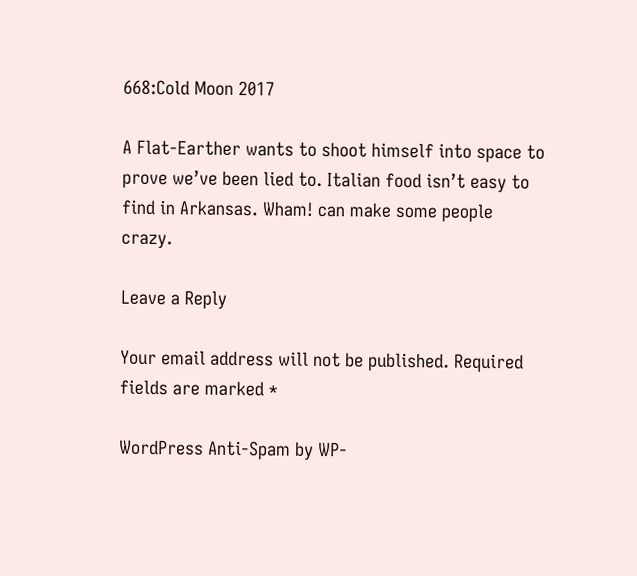668:Cold Moon 2017

A Flat-Earther wants to shoot himself into space to prove we’ve been lied to. Italian food isn’t easy to find in Arkansas. Wham! can make some people crazy.

Leave a Reply

Your email address will not be published. Required fields are marked *

WordPress Anti-Spam by WP-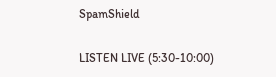SpamShield

LISTEN LIVE (5:30-10:00)